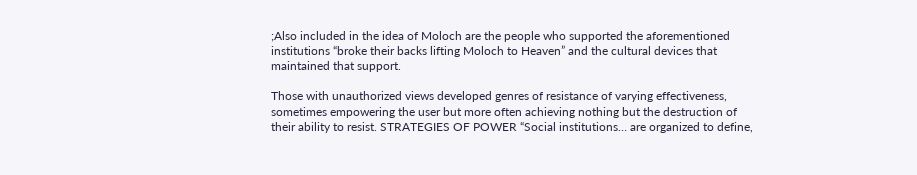;Also included in the idea of Moloch are the people who supported the aforementioned institutions “broke their backs lifting Moloch to Heaven” and the cultural devices that maintained that support.

Those with unauthorized views developed genres of resistance of varying effectiveness, sometimes empowering the user but more often achieving nothing but the destruction of their ability to resist. STRATEGIES OF POWER “Social institutions… are organized to define,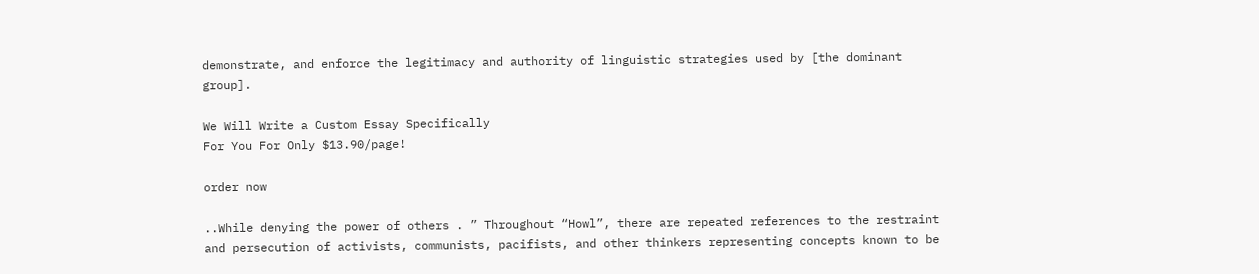demonstrate, and enforce the legitimacy and authority of linguistic strategies used by [the dominant group].

We Will Write a Custom Essay Specifically
For You For Only $13.90/page!

order now

..While denying the power of others . ” Throughout “Howl”, there are repeated references to the restraint and persecution of activists, communists, pacifists, and other thinkers representing concepts known to be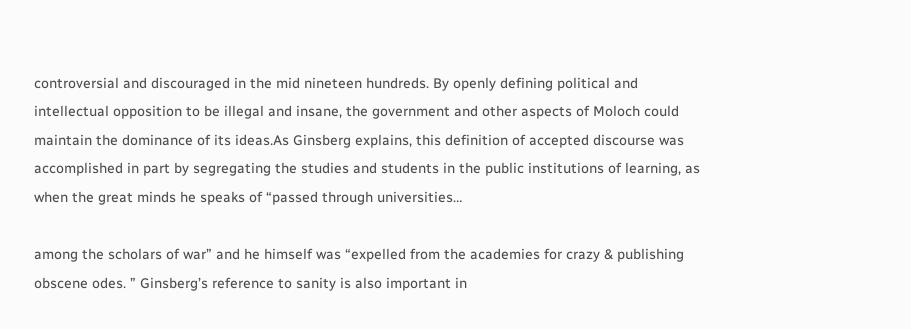controversial and discouraged in the mid nineteen hundreds. By openly defining political and intellectual opposition to be illegal and insane, the government and other aspects of Moloch could maintain the dominance of its ideas.As Ginsberg explains, this definition of accepted discourse was accomplished in part by segregating the studies and students in the public institutions of learning, as when the great minds he speaks of “passed through universities…

among the scholars of war” and he himself was “expelled from the academies for crazy & publishing obscene odes. ” Ginsberg’s reference to sanity is also important in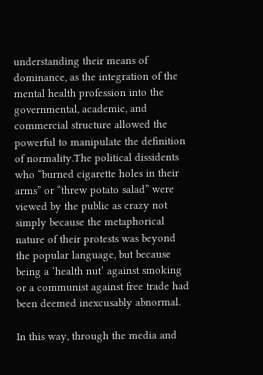understanding their means of dominance, as the integration of the mental health profession into the governmental, academic, and commercial structure allowed the powerful to manipulate the definition of normality.The political dissidents who “burned cigarette holes in their arms” or “threw potato salad” were viewed by the public as crazy not simply because the metaphorical nature of their protests was beyond the popular language, but because being a ‘health nut’ against smoking or a communist against free trade had been deemed inexcusably abnormal.

In this way, through the media and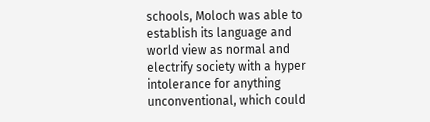schools, Moloch was able to establish its language and world view as normal and electrify society with a hyper intolerance for anything unconventional, which could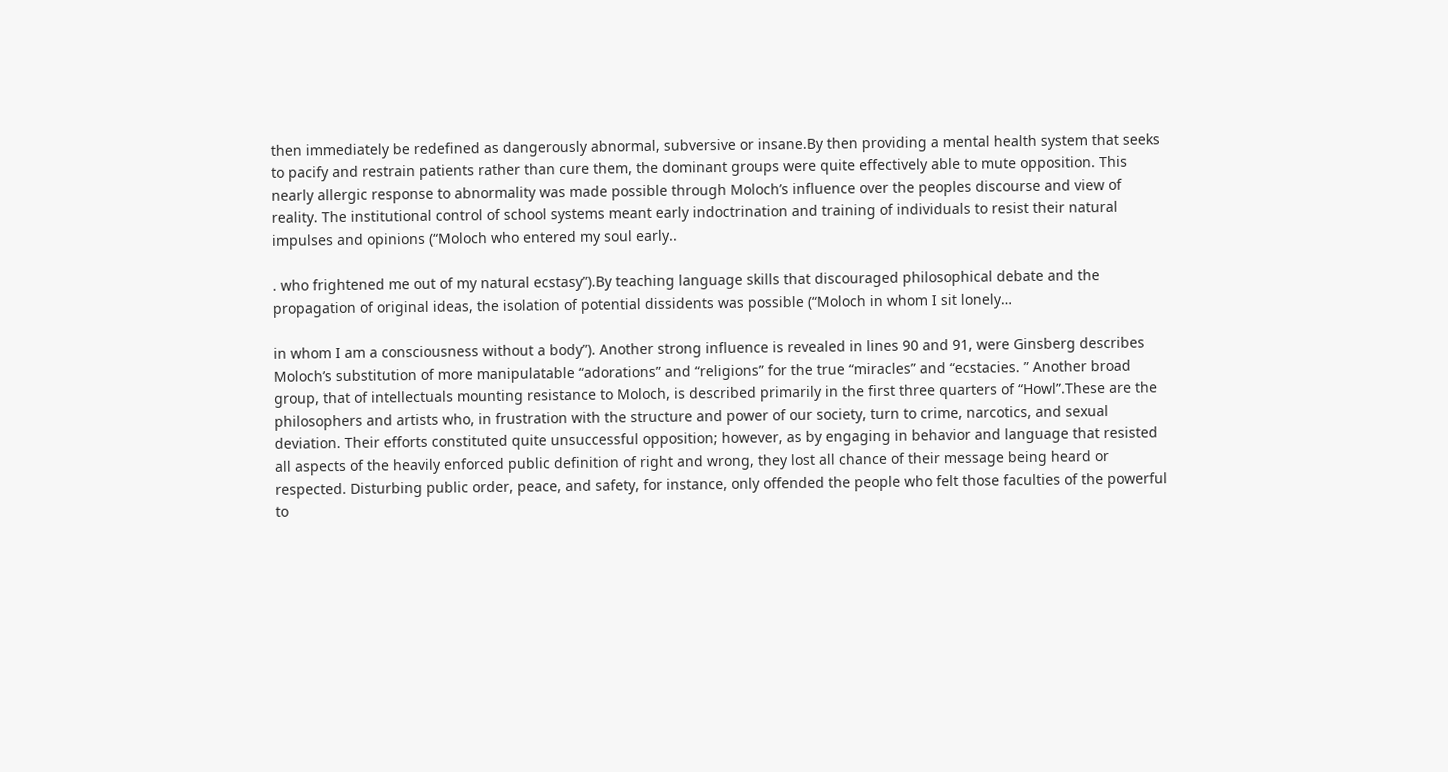then immediately be redefined as dangerously abnormal, subversive or insane.By then providing a mental health system that seeks to pacify and restrain patients rather than cure them, the dominant groups were quite effectively able to mute opposition. This nearly allergic response to abnormality was made possible through Moloch’s influence over the peoples discourse and view of reality. The institutional control of school systems meant early indoctrination and training of individuals to resist their natural impulses and opinions (“Moloch who entered my soul early..

. who frightened me out of my natural ecstasy”).By teaching language skills that discouraged philosophical debate and the propagation of original ideas, the isolation of potential dissidents was possible (“Moloch in whom I sit lonely…

in whom I am a consciousness without a body”). Another strong influence is revealed in lines 90 and 91, were Ginsberg describes Moloch’s substitution of more manipulatable “adorations” and “religions” for the true “miracles” and “ecstacies. ” Another broad group, that of intellectuals mounting resistance to Moloch, is described primarily in the first three quarters of “Howl”.These are the philosophers and artists who, in frustration with the structure and power of our society, turn to crime, narcotics, and sexual deviation. Their efforts constituted quite unsuccessful opposition; however, as by engaging in behavior and language that resisted all aspects of the heavily enforced public definition of right and wrong, they lost all chance of their message being heard or respected. Disturbing public order, peace, and safety, for instance, only offended the people who felt those faculties of the powerful to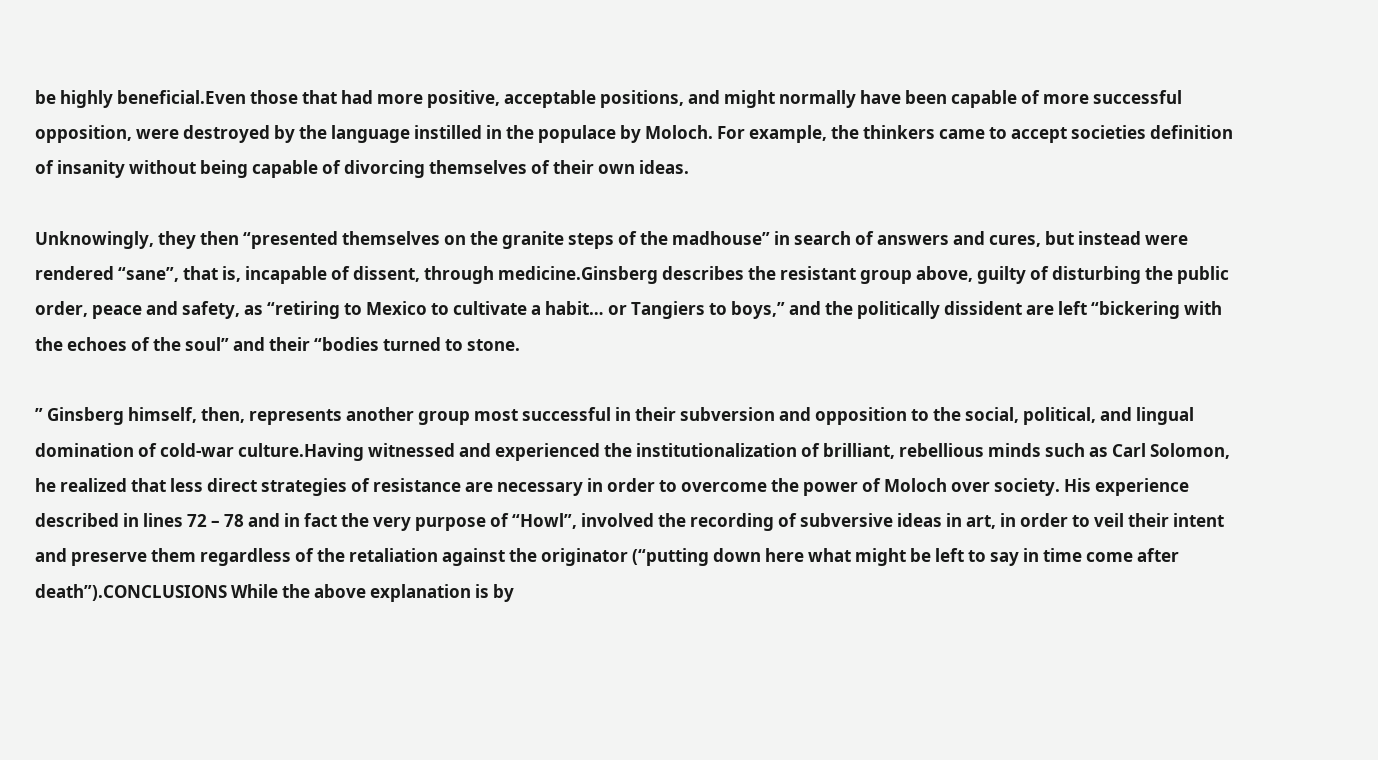be highly beneficial.Even those that had more positive, acceptable positions, and might normally have been capable of more successful opposition, were destroyed by the language instilled in the populace by Moloch. For example, the thinkers came to accept societies definition of insanity without being capable of divorcing themselves of their own ideas.

Unknowingly, they then “presented themselves on the granite steps of the madhouse” in search of answers and cures, but instead were rendered “sane”, that is, incapable of dissent, through medicine.Ginsberg describes the resistant group above, guilty of disturbing the public order, peace and safety, as “retiring to Mexico to cultivate a habit… or Tangiers to boys,” and the politically dissident are left “bickering with the echoes of the soul” and their “bodies turned to stone.

” Ginsberg himself, then, represents another group most successful in their subversion and opposition to the social, political, and lingual domination of cold-war culture.Having witnessed and experienced the institutionalization of brilliant, rebellious minds such as Carl Solomon, he realized that less direct strategies of resistance are necessary in order to overcome the power of Moloch over society. His experience described in lines 72 – 78 and in fact the very purpose of “Howl”, involved the recording of subversive ideas in art, in order to veil their intent and preserve them regardless of the retaliation against the originator (“putting down here what might be left to say in time come after death”).CONCLUSIONS While the above explanation is by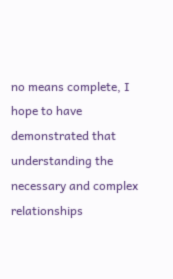no means complete, I hope to have demonstrated that understanding the necessary and complex relationships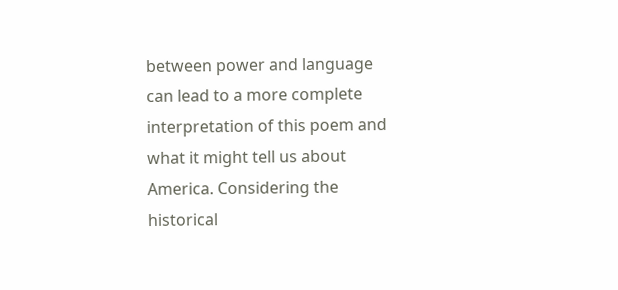between power and language can lead to a more complete interpretation of this poem and what it might tell us about America. Considering the historical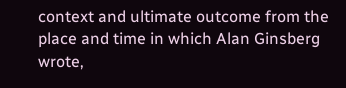context and ultimate outcome from the place and time in which Alan Ginsberg wrote,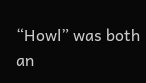“Howl” was both an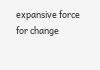expansive force for change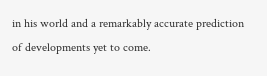in his world and a remarkably accurate prediction of developments yet to come.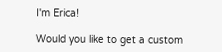I'm Erica!

Would you like to get a custom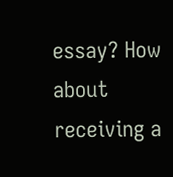essay? How about receiving a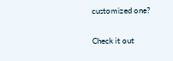customized one?

Check it out